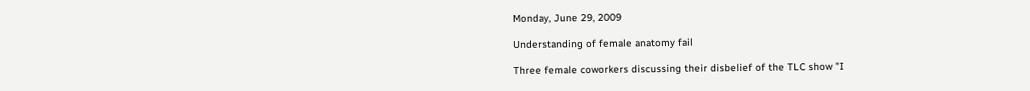Monday, June 29, 2009

Understanding of female anatomy fail

Three female coworkers discussing their disbelief of the TLC show "I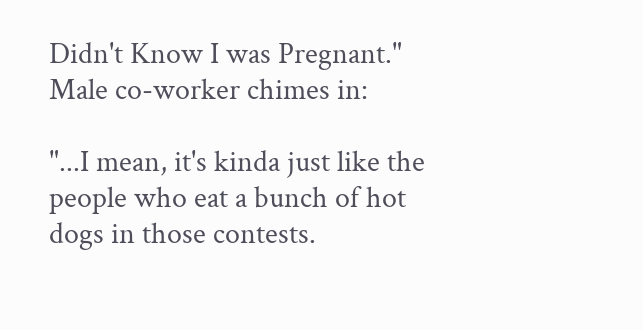Didn't Know I was Pregnant." Male co-worker chimes in:

"...I mean, it's kinda just like the people who eat a bunch of hot dogs in those contests.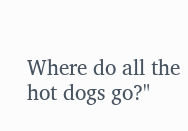Where do all the hot dogs go?"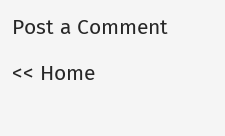Post a Comment

<< Home